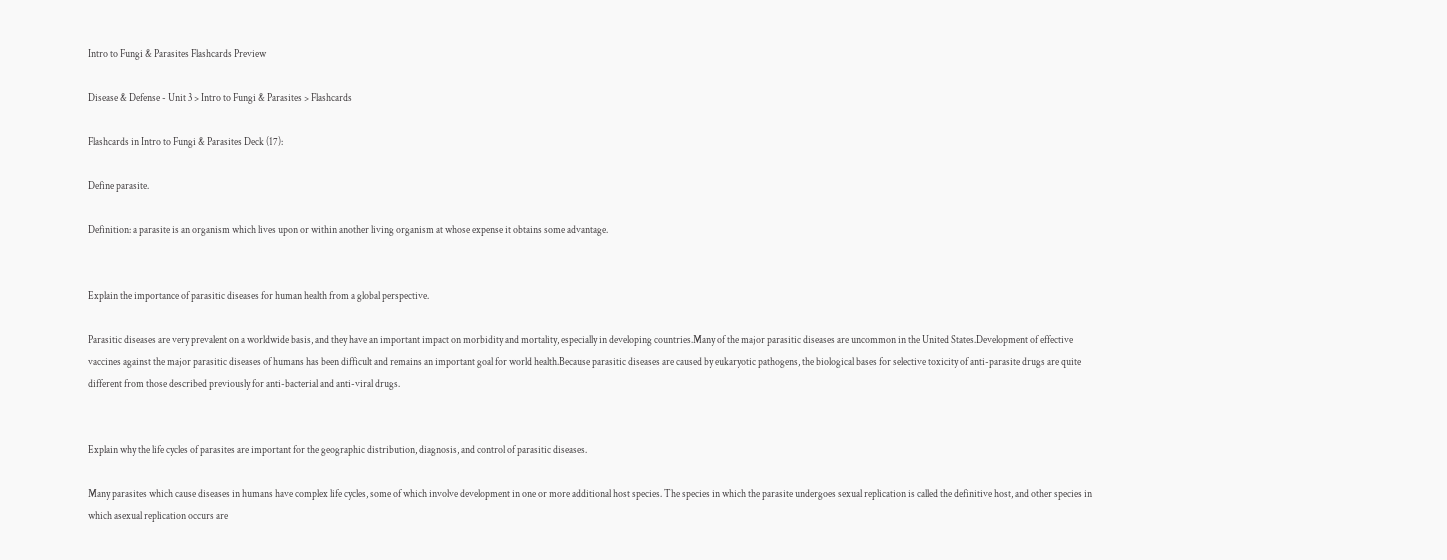Intro to Fungi & Parasites Flashcards Preview

Disease & Defense - Unit 3 > Intro to Fungi & Parasites > Flashcards

Flashcards in Intro to Fungi & Parasites Deck (17):

Define parasite.

Definition: a parasite is an organism which lives upon or within another living organism at whose expense it obtains some advantage.


Explain the importance of parasitic diseases for human health from a global perspective.

Parasitic diseases are very prevalent on a worldwide basis, and they have an important impact on morbidity and mortality, especially in developing countries.Many of the major parasitic diseases are uncommon in the United States.Development of effective vaccines against the major parasitic diseases of humans has been difficult and remains an important goal for world health.Because parasitic diseases are caused by eukaryotic pathogens, the biological bases for selective toxicity of anti-parasite drugs are quite different from those described previously for anti-bacterial and anti-viral drugs.


Explain why the life cycles of parasites are important for the geographic distribution, diagnosis, and control of parasitic diseases.

Many parasites which cause diseases in humans have complex life cycles, some of which involve development in one or more additional host species. The species in which the parasite undergoes sexual replication is called the definitive host, and other species in which asexual replication occurs are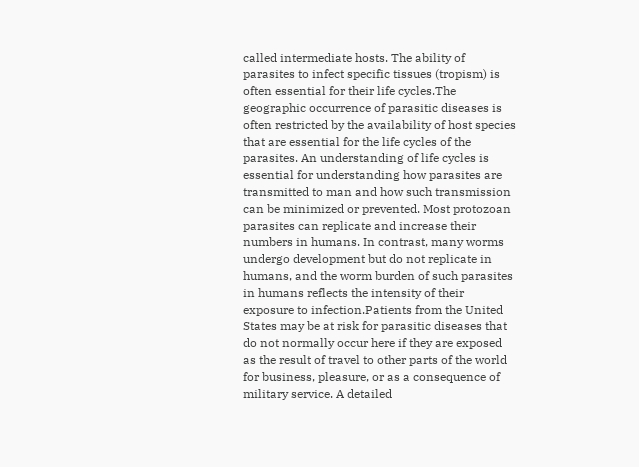called intermediate hosts. The ability of parasites to infect specific tissues (tropism) is often essential for their life cycles.The geographic occurrence of parasitic diseases is often restricted by the availability of host species that are essential for the life cycles of the parasites. An understanding of life cycles is essential for understanding how parasites are transmitted to man and how such transmission can be minimized or prevented. Most protozoan parasites can replicate and increase their numbers in humans. In contrast, many worms undergo development but do not replicate in humans, and the worm burden of such parasites in humans reflects the intensity of their exposure to infection.Patients from the United States may be at risk for parasitic diseases that do not normally occur here if they are exposed as the result of travel to other parts of the world for business, pleasure, or as a consequence of military service. A detailed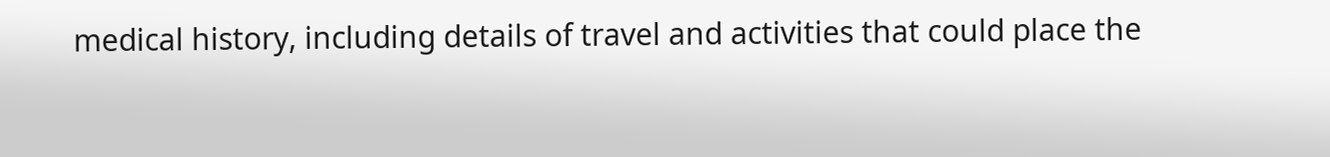medical history, including details of travel and activities that could place the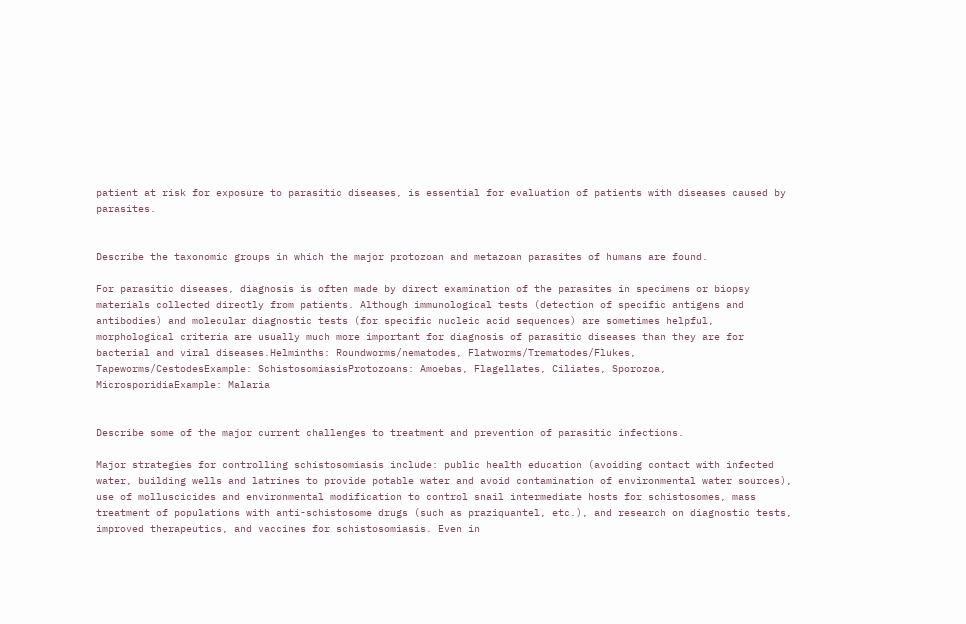patient at risk for exposure to parasitic diseases, is essential for evaluation of patients with diseases caused by parasites.


Describe the taxonomic groups in which the major protozoan and metazoan parasites of humans are found.

For parasitic diseases, diagnosis is often made by direct examination of the parasites in specimens or biopsy materials collected directly from patients. Although immunological tests (detection of specific antigens and antibodies) and molecular diagnostic tests (for specific nucleic acid sequences) are sometimes helpful, morphological criteria are usually much more important for diagnosis of parasitic diseases than they are for bacterial and viral diseases.Helminths: Roundworms/nematodes, Flatworms/Trematodes/Flukes, Tapeworms/CestodesExample: SchistosomiasisProtozoans: Amoebas, Flagellates, Ciliates, Sporozoa, MicrosporidiaExample: Malaria


Describe some of the major current challenges to treatment and prevention of parasitic infections.

Major strategies for controlling schistosomiasis include: public health education (avoiding contact with infected water, building wells and latrines to provide potable water and avoid contamination of environmental water sources), use of molluscicides and environmental modification to control snail intermediate hosts for schistosomes, mass treatment of populations with anti-schistosome drugs (such as praziquantel, etc.), and research on diagnostic tests, improved therapeutics, and vaccines for schistosomiasis. Even in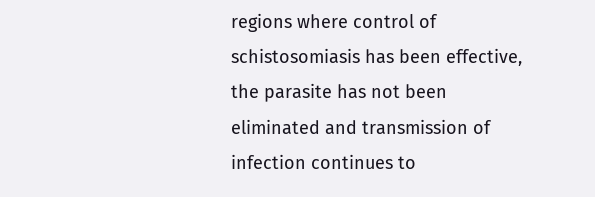regions where control of schistosomiasis has been effective, the parasite has not been eliminated and transmission of infection continues to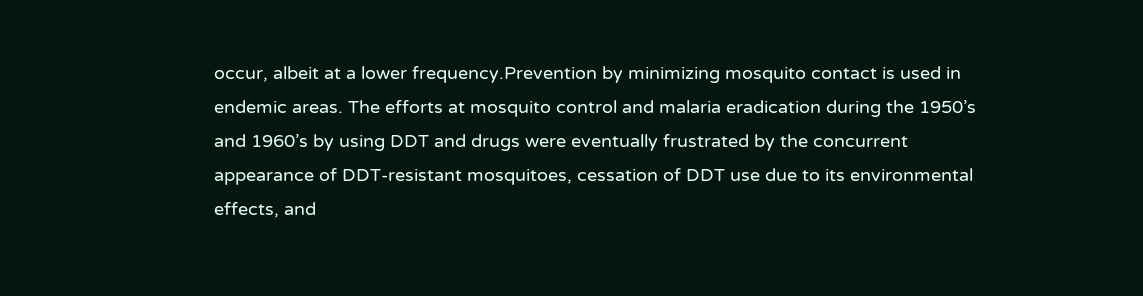occur, albeit at a lower frequency.Prevention by minimizing mosquito contact is used in endemic areas. The efforts at mosquito control and malaria eradication during the 1950’s and 1960’s by using DDT and drugs were eventually frustrated by the concurrent appearance of DDT-resistant mosquitoes, cessation of DDT use due to its environmental effects, and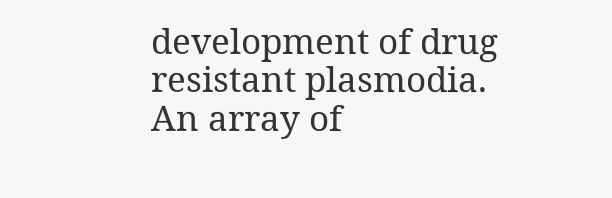development of drug resistant plasmodia. An array of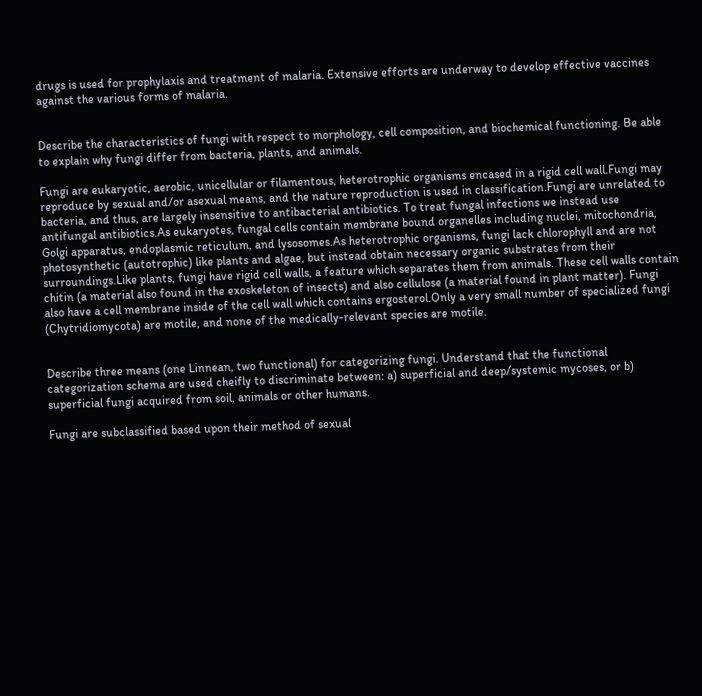drugs is used for prophylaxis and treatment of malaria. Extensive efforts are underway to develop effective vaccines against the various forms of malaria.


Describe the characteristics of fungi with respect to morphology, cell composition, and biochemical functioning. Be able to explain why fungi differ from bacteria, plants, and animals.

Fungi are eukaryotic, aerobic, unicellular or filamentous, heterotrophic organisms encased in a rigid cell wall.Fungi may reproduce by sexual and/or asexual means, and the nature reproduction is used in classification.Fungi are unrelated to bacteria, and thus, are largely insensitive to antibacterial antibiotics. To treat fungal infections we instead use antifungal antibiotics.As eukaryotes, fungal cells contain membrane bound organelles including nuclei, mitochondria, Golgi apparatus, endoplasmic reticulum, and lysosomes.As heterotrophic organisms, fungi lack chlorophyll and are not photosynthetic (autotrophic) like plants and algae, but instead obtain necessary organic substrates from their surroundings.Like plants, fungi have rigid cell walls, a feature which separates them from animals. These cell walls contain chitin (a material also found in the exoskeleton of insects) and also cellulose (a material found in plant matter). Fungi also have a cell membrane inside of the cell wall which contains ergosterol.Only a very small number of specialized fungi (Chytridiomycota) are motile, and none of the medically-relevant species are motile.


Describe three means (one Linnean, two functional) for categorizing fungi. Understand that the functional categorization schema are used cheifly to discriminate between: a) superficial and deep/systemic mycoses, or b) superficial fungi acquired from soil, animals or other humans.

Fungi are subclassified based upon their method of sexual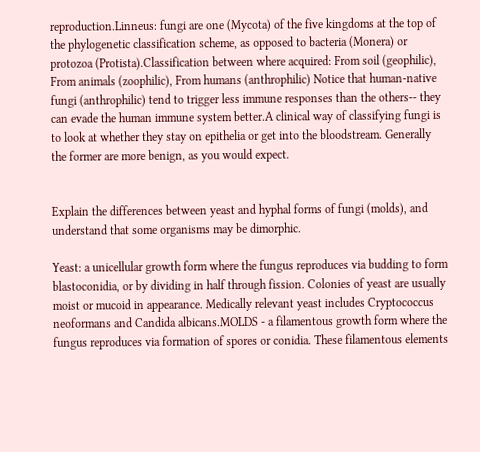reproduction.Linneus: fungi are one (Mycota) of the five kingdoms at the top of the phylogenetic classification scheme, as opposed to bacteria (Monera) or protozoa (Protista).Classification between where acquired: From soil (geophilic), From animals (zoophilic), From humans (anthrophilic) Notice that human-native fungi (anthrophilic) tend to trigger less immune responses than the others-- they can evade the human immune system better.A clinical way of classifying fungi is to look at whether they stay on epithelia or get into the bloodstream. Generally the former are more benign, as you would expect.


Explain the differences between yeast and hyphal forms of fungi (molds), and understand that some organisms may be dimorphic.

Yeast: a unicellular growth form where the fungus reproduces via budding to form blastoconidia, or by dividing in half through fission. Colonies of yeast are usually moist or mucoid in appearance. Medically relevant yeast includes Cryptococcus neoformans and Candida albicans.MOLDS - a filamentous growth form where the fungus reproduces via formation of spores or conidia. These filamentous elements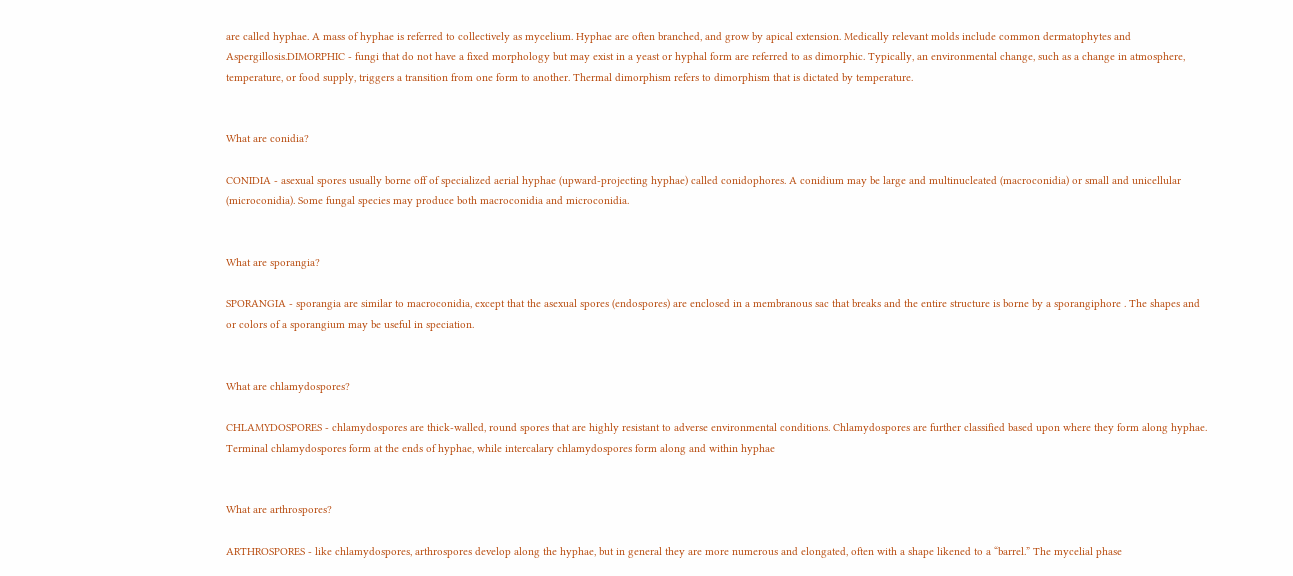are called hyphae. A mass of hyphae is referred to collectively as mycelium. Hyphae are often branched, and grow by apical extension. Medically relevant molds include common dermatophytes and Aspergillosis.DIMORPHIC - fungi that do not have a fixed morphology but may exist in a yeast or hyphal form are referred to as dimorphic. Typically, an environmental change, such as a change in atmosphere, temperature, or food supply, triggers a transition from one form to another. Thermal dimorphism refers to dimorphism that is dictated by temperature.


What are conidia?

CONIDIA - asexual spores usually borne off of specialized aerial hyphae (upward-projecting hyphae) called conidophores. A conidium may be large and multinucleated (macroconidia) or small and unicellular (microconidia). Some fungal species may produce both macroconidia and microconidia.


What are sporangia?

SPORANGIA - sporangia are similar to macroconidia, except that the asexual spores (endospores) are enclosed in a membranous sac that breaks and the entire structure is borne by a sporangiphore . The shapes and or colors of a sporangium may be useful in speciation.


What are chlamydospores?

CHLAMYDOSPORES - chlamydospores are thick-walled, round spores that are highly resistant to adverse environmental conditions. Chlamydospores are further classified based upon where they form along hyphae. Terminal chlamydospores form at the ends of hyphae, while intercalary chlamydospores form along and within hyphae


What are arthrospores?

ARTHROSPORES - like chlamydospores, arthrospores develop along the hyphae, but in general they are more numerous and elongated, often with a shape likened to a “barrel.” The mycelial phase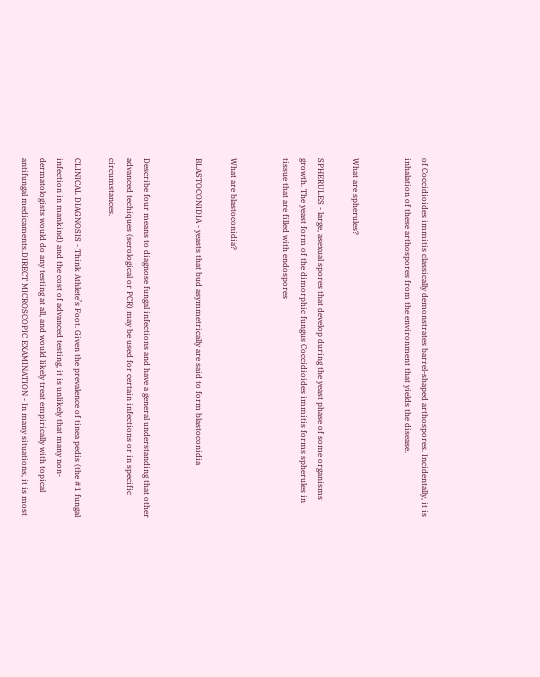of Coccidioides immitis classically demonstrates barrel-shaped arthospores. Incidentally, it is inhalation of these arthospores from the environment that yields the disease.


What are spherules?

SPHERULES - large, asexual spores that develop during the yeast phase of some organisms growth. The yeast form of the dimorphic fungus Coccidioides immitis forms spherules in tissue that are filled with endospores


What are blastoconidia?

BLASTOCONIDIA - yeasts that bud asymmetrically are said to form blastoconidia


Describe four means to diagnose fungal infections and have a general understanding that other advanced techiques (serological or PCR) may be used for certain infections or in specific circumstances.

CLINICAL DIAGNOSIS - Think Athlete’s Foot. Given the prevalence of tinea pedis (the #1 fungal infection in mankind) and the cost of advanced testing, it is unlikely that many non-dermatologists would do any testing at all, and would likely treat empirically with topical antifungal medicaments.DIRECT MICROSCOPIC EXAMINATION - In many situations, it is most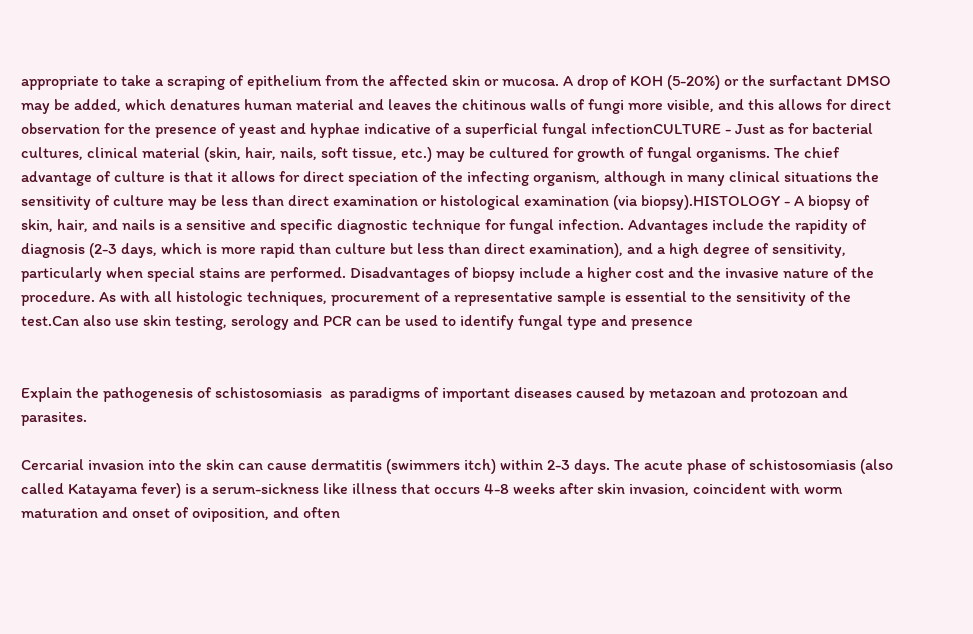appropriate to take a scraping of epithelium from the affected skin or mucosa. A drop of KOH (5-20%) or the surfactant DMSO may be added, which denatures human material and leaves the chitinous walls of fungi more visible, and this allows for direct observation for the presence of yeast and hyphae indicative of a superficial fungal infectionCULTURE - Just as for bacterial cultures, clinical material (skin, hair, nails, soft tissue, etc.) may be cultured for growth of fungal organisms. The chief advantage of culture is that it allows for direct speciation of the infecting organism, although in many clinical situations the sensitivity of culture may be less than direct examination or histological examination (via biopsy).HISTOLOGY - A biopsy of skin, hair, and nails is a sensitive and specific diagnostic technique for fungal infection. Advantages include the rapidity of diagnosis (2-3 days, which is more rapid than culture but less than direct examination), and a high degree of sensitivity, particularly when special stains are performed. Disadvantages of biopsy include a higher cost and the invasive nature of the procedure. As with all histologic techniques, procurement of a representative sample is essential to the sensitivity of the test.Can also use skin testing, serology and PCR can be used to identify fungal type and presence


Explain the pathogenesis of schistosomiasis  as paradigms of important diseases caused by metazoan and protozoan and parasites.

Cercarial invasion into the skin can cause dermatitis (swimmers itch) within 2-3 days. The acute phase of schistosomiasis (also called Katayama fever) is a serum-sickness like illness that occurs 4-8 weeks after skin invasion, coincident with worm maturation and onset of oviposition, and often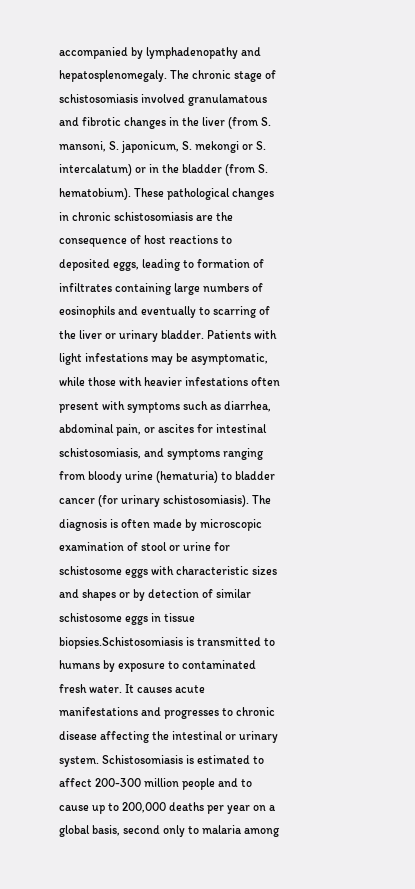accompanied by lymphadenopathy and hepatosplenomegaly. The chronic stage of schistosomiasis involved granulamatous and fibrotic changes in the liver (from S. mansoni, S. japonicum, S. mekongi or S. intercalatum) or in the bladder (from S. hematobium). These pathological changes in chronic schistosomiasis are the consequence of host reactions to deposited eggs, leading to formation of infiltrates containing large numbers of eosinophils and eventually to scarring of the liver or urinary bladder. Patients with light infestations may be asymptomatic, while those with heavier infestations often present with symptoms such as diarrhea, abdominal pain, or ascites for intestinal schistosomiasis, and symptoms ranging from bloody urine (hematuria) to bladder cancer (for urinary schistosomiasis). The diagnosis is often made by microscopic examination of stool or urine for schistosome eggs with characteristic sizes and shapes or by detection of similar schistosome eggs in tissue biopsies.Schistosomiasis is transmitted to humans by exposure to contaminated fresh water. It causes acute manifestations and progresses to chronic disease affecting the intestinal or urinary system. Schistosomiasis is estimated to affect 200-300 million people and to cause up to 200,000 deaths per year on a global basis, second only to malaria among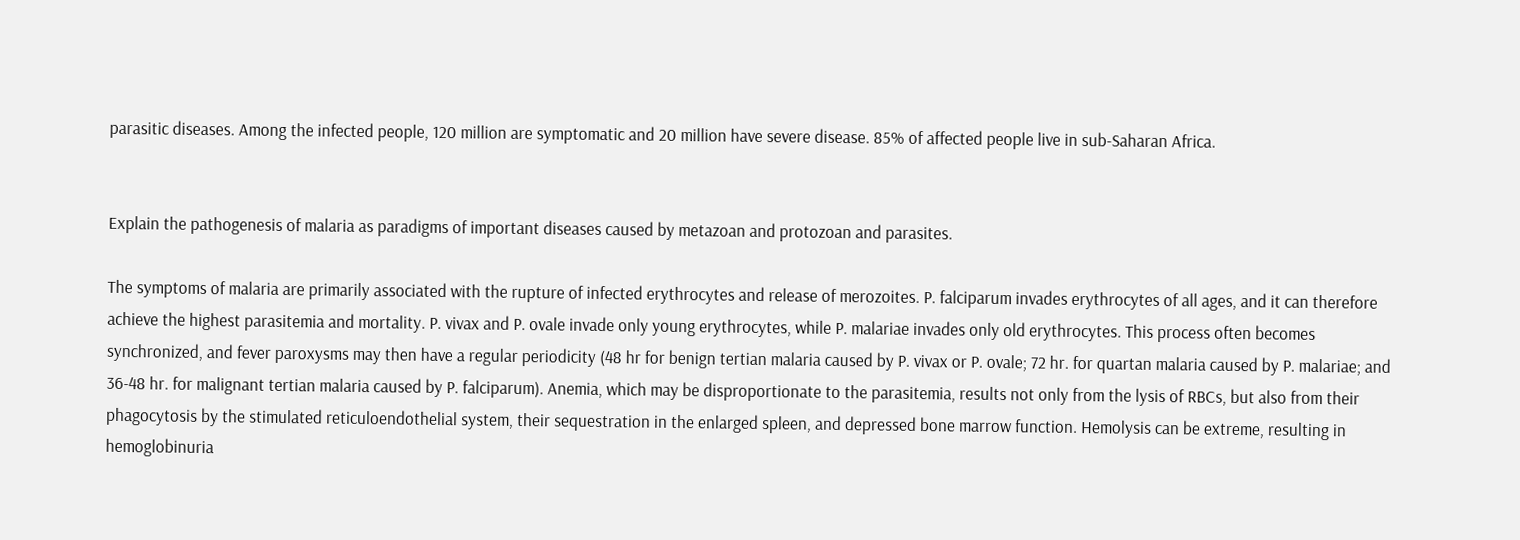parasitic diseases. Among the infected people, 120 million are symptomatic and 20 million have severe disease. 85% of affected people live in sub-Saharan Africa.


Explain the pathogenesis of malaria as paradigms of important diseases caused by metazoan and protozoan and parasites.

The symptoms of malaria are primarily associated with the rupture of infected erythrocytes and release of merozoites. P. falciparum invades erythrocytes of all ages, and it can therefore achieve the highest parasitemia and mortality. P. vivax and P. ovale invade only young erythrocytes, while P. malariae invades only old erythrocytes. This process often becomes synchronized, and fever paroxysms may then have a regular periodicity (48 hr for benign tertian malaria caused by P. vivax or P. ovale; 72 hr. for quartan malaria caused by P. malariae; and 36-48 hr. for malignant tertian malaria caused by P. falciparum). Anemia, which may be disproportionate to the parasitemia, results not only from the lysis of RBCs, but also from their phagocytosis by the stimulated reticuloendothelial system, their sequestration in the enlarged spleen, and depressed bone marrow function. Hemolysis can be extreme, resulting in hemoglobinuria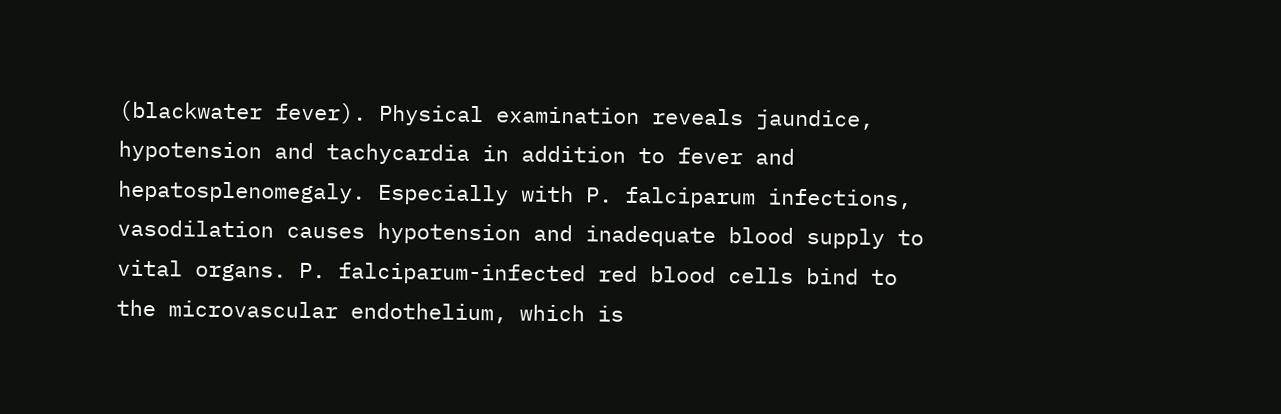(blackwater fever). Physical examination reveals jaundice, hypotension and tachycardia in addition to fever and hepatosplenomegaly. Especially with P. falciparum infections, vasodilation causes hypotension and inadequate blood supply to vital organs. P. falciparum-infected red blood cells bind to the microvascular endothelium, which is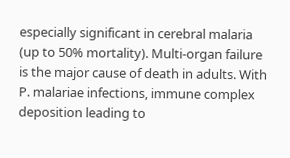especially significant in cerebral malaria (up to 50% mortality). Multi-organ failure is the major cause of death in adults. With P. malariae infections, immune complex deposition leading to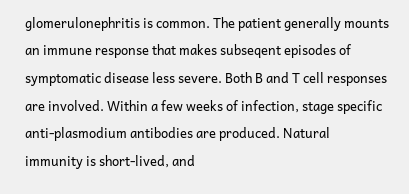glomerulonephritis is common. The patient generally mounts an immune response that makes subseqent episodes of symptomatic disease less severe. Both B and T cell responses are involved. Within a few weeks of infection, stage specific anti-plasmodium antibodies are produced. Natural immunity is short-lived, and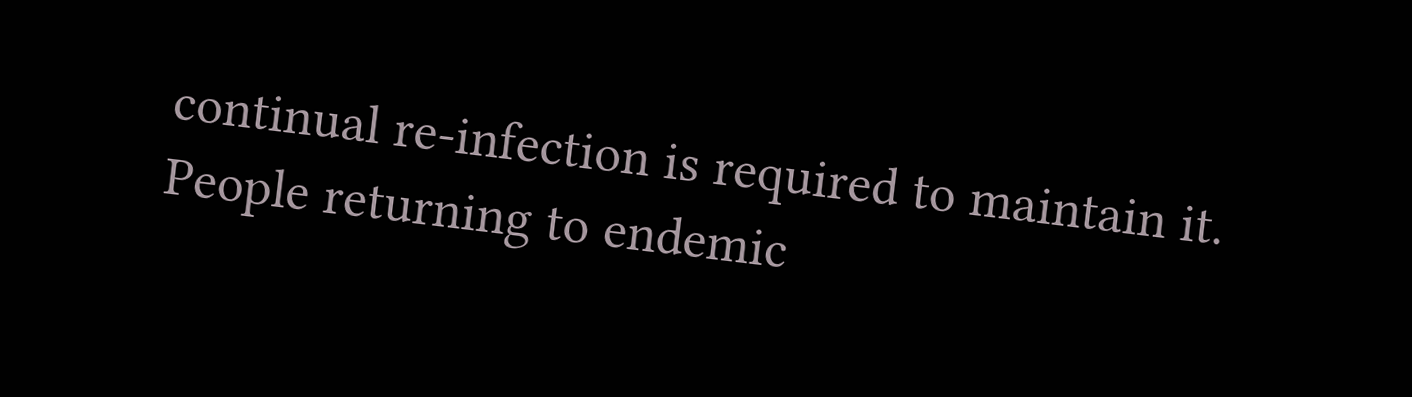continual re-infection is required to maintain it. People returning to endemic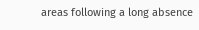areas following a long absence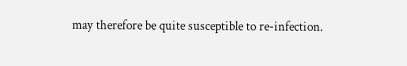may therefore be quite susceptible to re-infection.